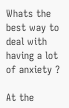Whats the best way to deal with having a lot of anxiety ?

At the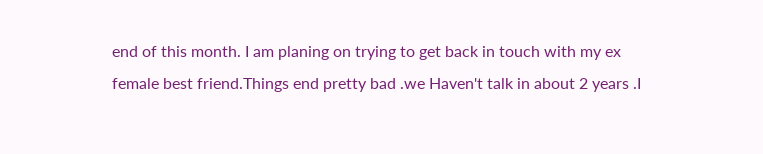end of this month. I am planing on trying to get back in touch with my ex female best friend.Things end pretty bad .we Haven't talk in about 2 years .I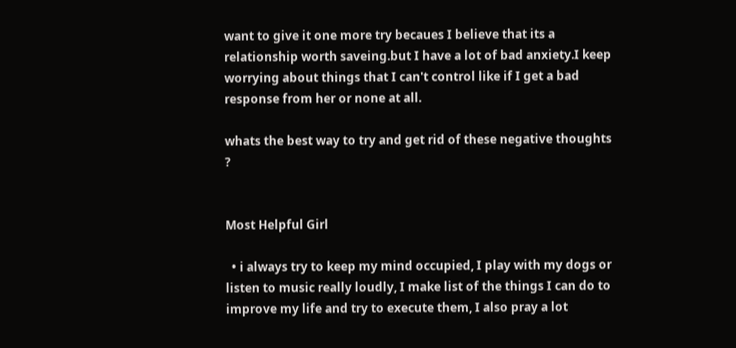want to give it one more try becaues I believe that its a relationship worth saveing.but I have a lot of bad anxiety.I keep worrying about things that I can't control like if I get a bad response from her or none at all.

whats the best way to try and get rid of these negative thoughts ?


Most Helpful Girl

  • i always try to keep my mind occupied, I play with my dogs or listen to music really loudly, I make list of the things I can do to improve my life and try to execute them, I also pray a lot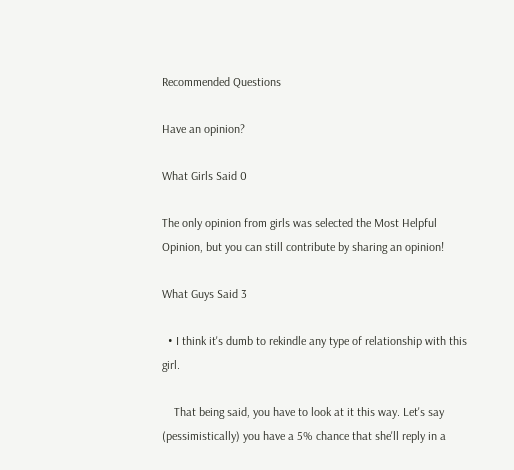Recommended Questions

Have an opinion?

What Girls Said 0

The only opinion from girls was selected the Most Helpful Opinion, but you can still contribute by sharing an opinion!

What Guys Said 3

  • I think it's dumb to rekindle any type of relationship with this girl.

    That being said, you have to look at it this way. Let's say (pessimistically) you have a 5% chance that she'll reply in a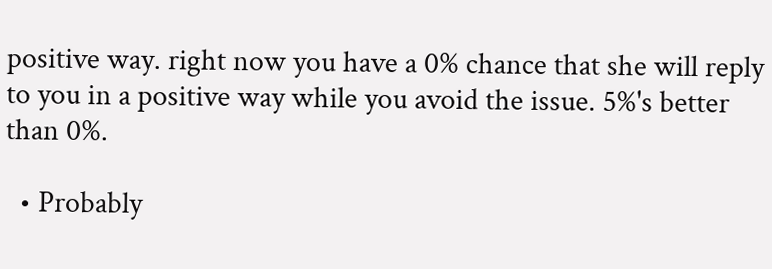positive way. right now you have a 0% chance that she will reply to you in a positive way while you avoid the issue. 5%'s better than 0%.

  • Probably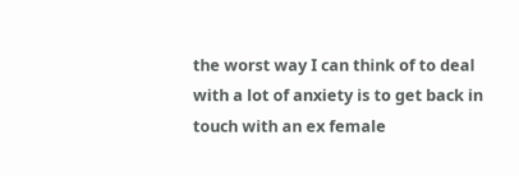the worst way I can think of to deal with a lot of anxiety is to get back in touch with an ex female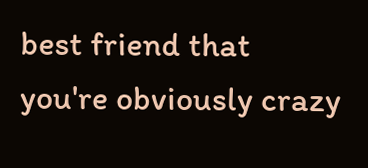best friend that you're obviously crazy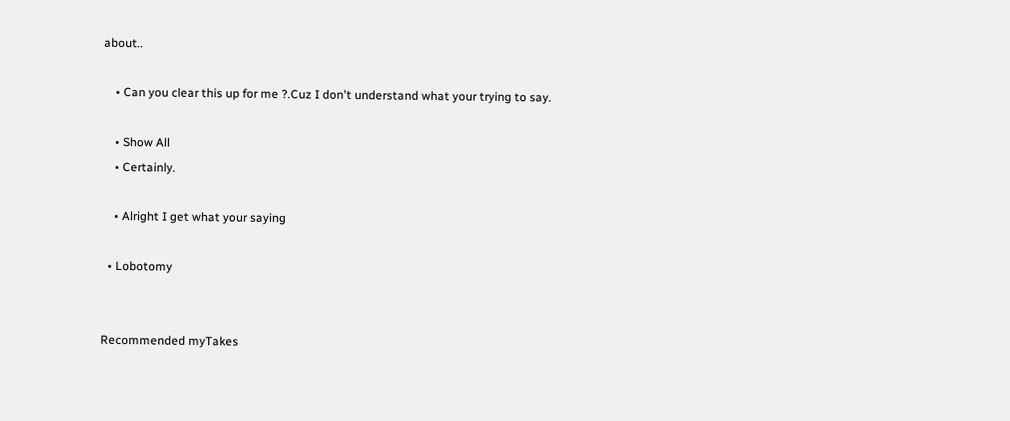about..

    • Can you clear this up for me ?.Cuz I don't understand what your trying to say.

    • Show All
    • Certainly.

    • Alright I get what your saying

  • Lobotomy


Recommended myTakes